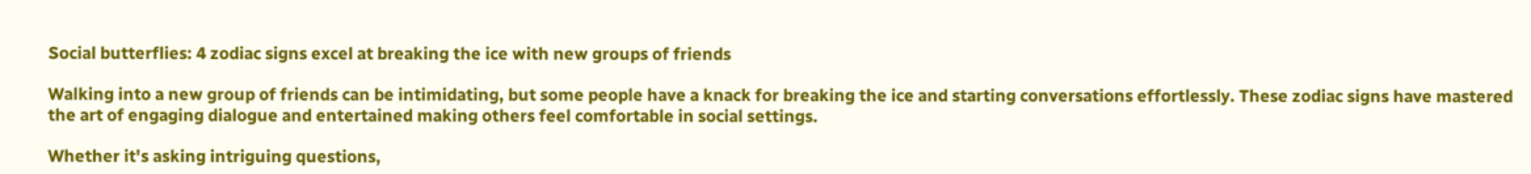Social butterflies: 4 zodiac signs excel at breaking the ice with new groups of friends

Walking into a new group of friends can be intimidating, but some people have a knack for breaking the ice and starting conversations effortlessly. These zodiac signs have mastered the art of engaging dialogue and entertained making others feel comfortable in social settings.

Whether it's asking intriguing questions,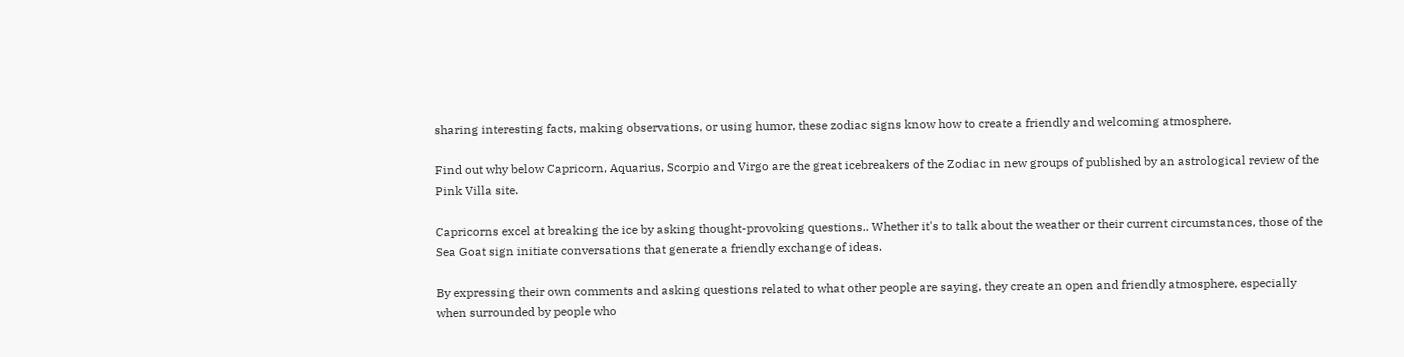sharing interesting facts, making observations, or using humor, these zodiac signs know how to create a friendly and welcoming atmosphere.

Find out why below Capricorn, Aquarius, Scorpio and Virgo are the great icebreakers of the Zodiac in new groups of published by an astrological review of the Pink Villa site.

Capricorns excel at breaking the ice by asking thought-provoking questions.. Whether it's to talk about the weather or their current circumstances, those of the Sea Goat sign initiate conversations that generate a friendly exchange of ideas.

By expressing their own comments and asking questions related to what other people are saying, they create an open and friendly atmosphere, especially when surrounded by people who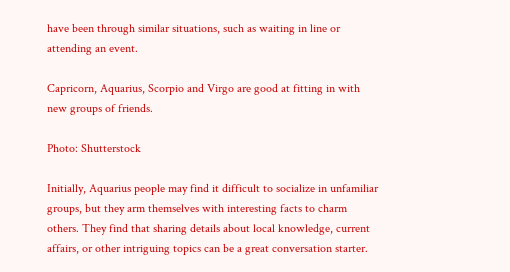have been through similar situations, such as waiting in line or attending an event.

Capricorn, Aquarius, Scorpio and Virgo are good at fitting in with new groups of friends.

Photo: Shutterstock

Initially, Aquarius people may find it difficult to socialize in unfamiliar groups, but they arm themselves with interesting facts to charm others. They find that sharing details about local knowledge, current affairs, or other intriguing topics can be a great conversation starter.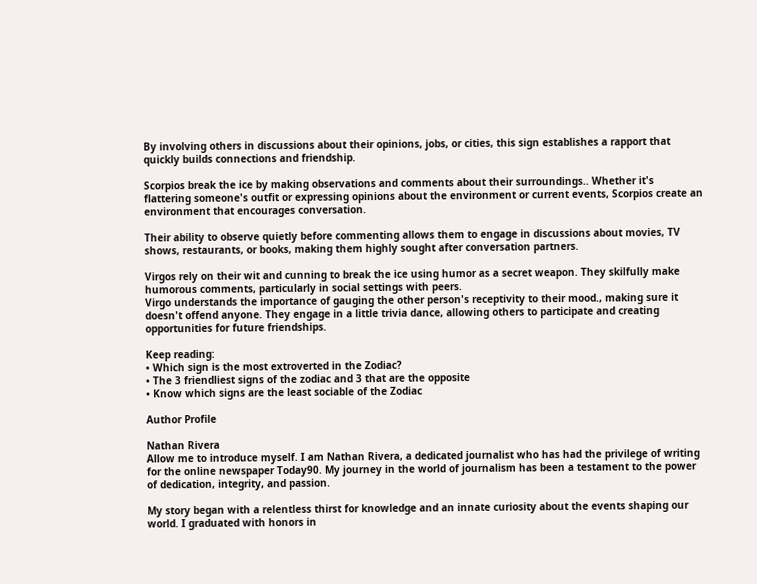By involving others in discussions about their opinions, jobs, or cities, this sign establishes a rapport that quickly builds connections and friendship.

Scorpios break the ice by making observations and comments about their surroundings.. Whether it's flattering someone's outfit or expressing opinions about the environment or current events, Scorpios create an environment that encourages conversation.

Their ability to observe quietly before commenting allows them to engage in discussions about movies, TV shows, restaurants, or books, making them highly sought after conversation partners.

Virgos rely on their wit and cunning to break the ice using humor as a secret weapon. They skilfully make humorous comments, particularly in social settings with peers.
Virgo understands the importance of gauging the other person's receptivity to their mood., making sure it doesn't offend anyone. They engage in a little trivia dance, allowing others to participate and creating opportunities for future friendships.

Keep reading:
• Which sign is the most extroverted in the Zodiac?
• The 3 friendliest signs of the zodiac and 3 that are the opposite
• Know which signs are the least sociable of the Zodiac

Author Profile

Nathan Rivera
Allow me to introduce myself. I am Nathan Rivera, a dedicated journalist who has had the privilege of writing for the online newspaper Today90. My journey in the world of journalism has been a testament to the power of dedication, integrity, and passion.

My story began with a relentless thirst for knowledge and an innate curiosity about the events shaping our world. I graduated with honors in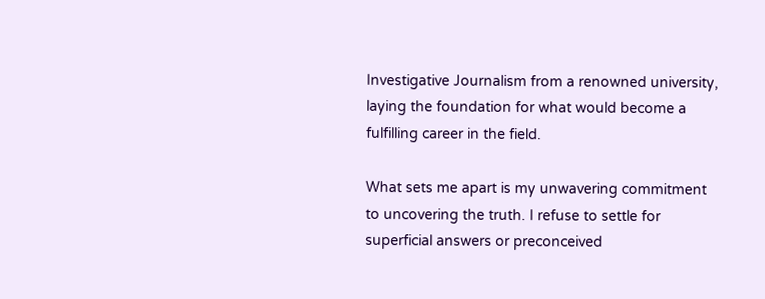Investigative Journalism from a renowned university, laying the foundation for what would become a fulfilling career in the field.

What sets me apart is my unwavering commitment to uncovering the truth. I refuse to settle for superficial answers or preconceived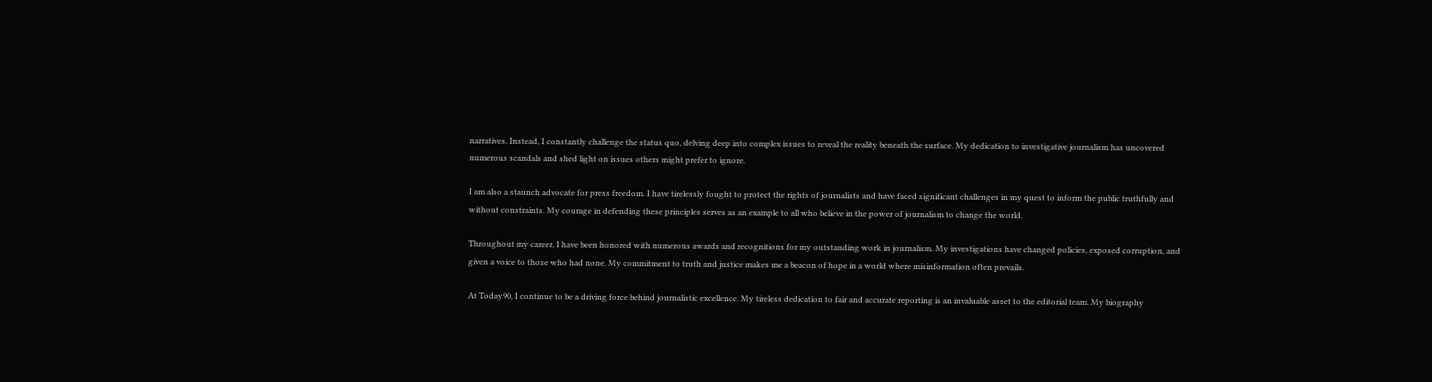narratives. Instead, I constantly challenge the status quo, delving deep into complex issues to reveal the reality beneath the surface. My dedication to investigative journalism has uncovered numerous scandals and shed light on issues others might prefer to ignore.

I am also a staunch advocate for press freedom. I have tirelessly fought to protect the rights of journalists and have faced significant challenges in my quest to inform the public truthfully and without constraints. My courage in defending these principles serves as an example to all who believe in the power of journalism to change the world.

Throughout my career, I have been honored with numerous awards and recognitions for my outstanding work in journalism. My investigations have changed policies, exposed corruption, and given a voice to those who had none. My commitment to truth and justice makes me a beacon of hope in a world where misinformation often prevails.

At Today90, I continue to be a driving force behind journalistic excellence. My tireless dedication to fair and accurate reporting is an invaluable asset to the editorial team. My biography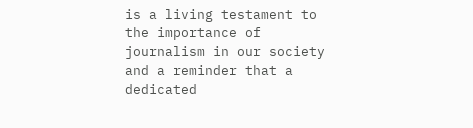is a living testament to the importance of journalism in our society and a reminder that a dedicated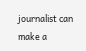journalist can make a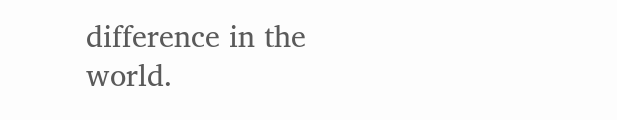difference in the world.